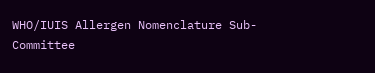WHO/IUIS Allergen Nomenclature Sub-Committee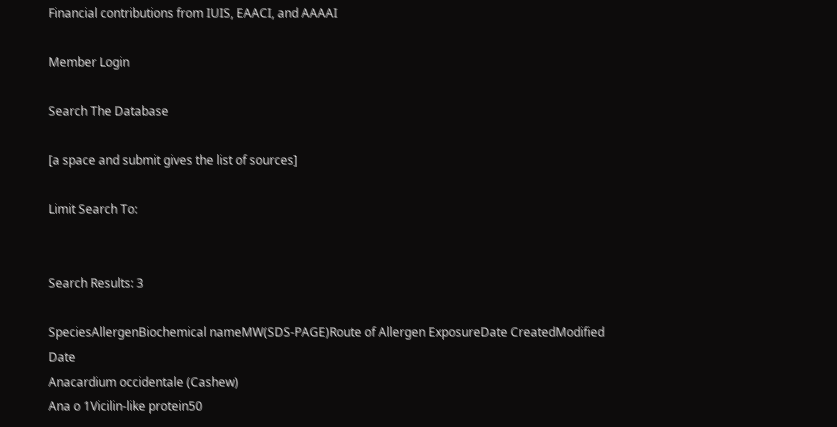Financial contributions from IUIS, EAACI, and AAAAI

Member Login

Search The Database

[a space and submit gives the list of sources]

Limit Search To:


Search Results: 3

SpeciesAllergenBiochemical nameMW(SDS-PAGE)Route of Allergen ExposureDate CreatedModified Date
Anacardium occidentale (Cashew)
Ana o 1Vicilin-like protein50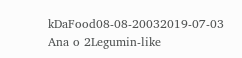kDaFood08-08-20032019-07-03
Ana o 2Legumin-like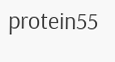protein55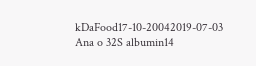kDaFood17-10-20042019-07-03
Ana o 32S albumin14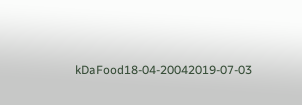kDaFood18-04-20042019-07-03